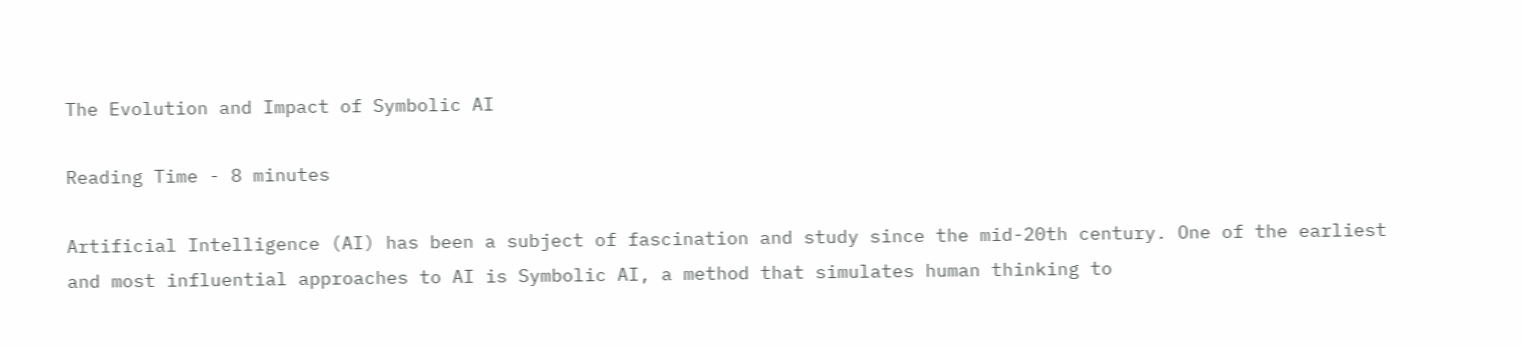The Evolution and Impact of Symbolic AI

Reading Time - 8 minutes

Artificial Intelligence (AI) has been a subject of fascination and study since the mid-20th century. One of the earliest and most influential approaches to AI is Symbolic AI, a method that simulates human thinking to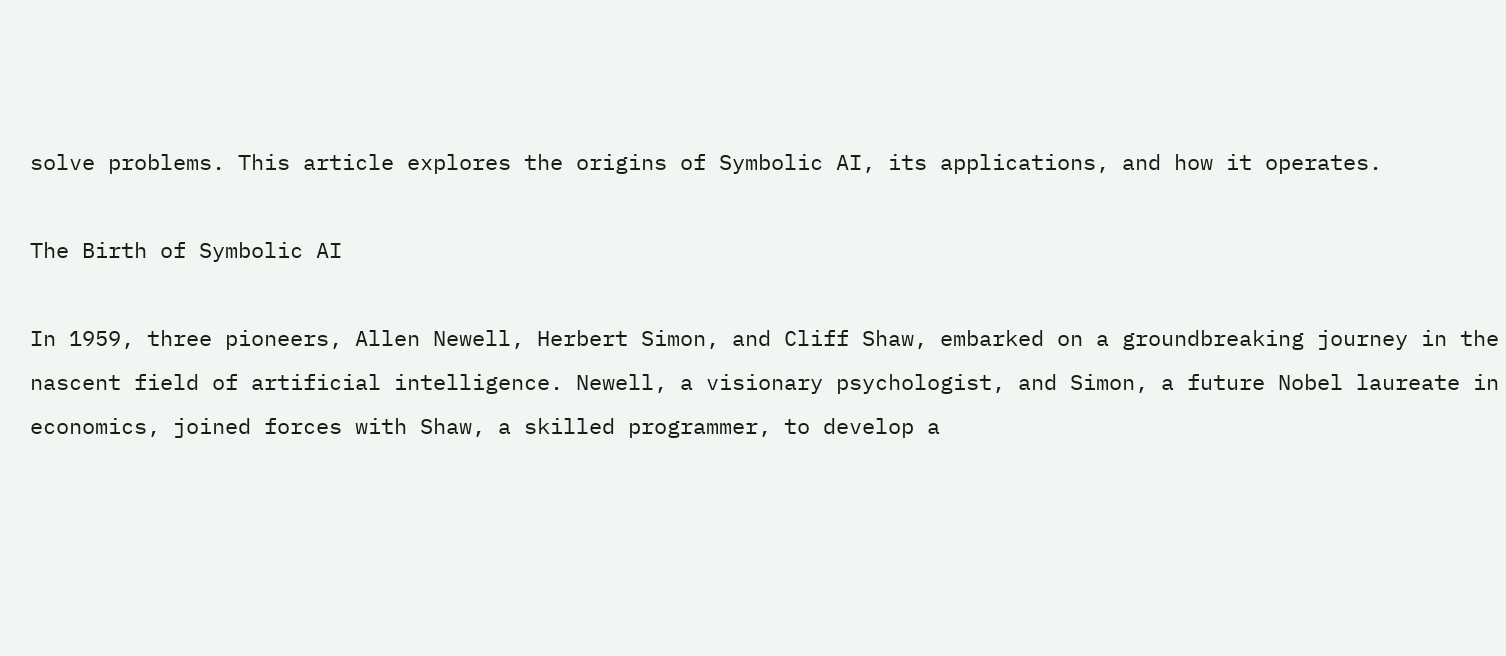solve problems. This article explores the origins of Symbolic AI, its applications, and how it operates.

The Birth of Symbolic AI

In 1959, three pioneers, Allen Newell, Herbert Simon, and Cliff Shaw, embarked on a groundbreaking journey in the nascent field of artificial intelligence. Newell, a visionary psychologist, and Simon, a future Nobel laureate in economics, joined forces with Shaw, a skilled programmer, to develop a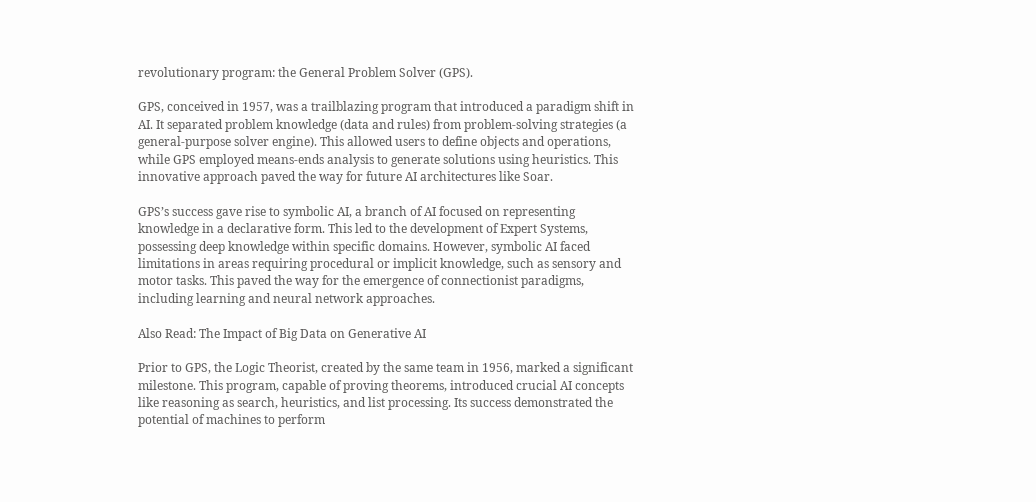revolutionary program: the General Problem Solver (GPS).

GPS, conceived in 1957, was a trailblazing program that introduced a paradigm shift in AI. It separated problem knowledge (data and rules) from problem-solving strategies (a general-purpose solver engine). This allowed users to define objects and operations, while GPS employed means-ends analysis to generate solutions using heuristics. This innovative approach paved the way for future AI architectures like Soar.

GPS’s success gave rise to symbolic AI, a branch of AI focused on representing knowledge in a declarative form. This led to the development of Expert Systems, possessing deep knowledge within specific domains. However, symbolic AI faced limitations in areas requiring procedural or implicit knowledge, such as sensory and motor tasks. This paved the way for the emergence of connectionist paradigms, including learning and neural network approaches.

Also Read: The Impact of Big Data on Generative AI

Prior to GPS, the Logic Theorist, created by the same team in 1956, marked a significant milestone. This program, capable of proving theorems, introduced crucial AI concepts like reasoning as search, heuristics, and list processing. Its success demonstrated the potential of machines to perform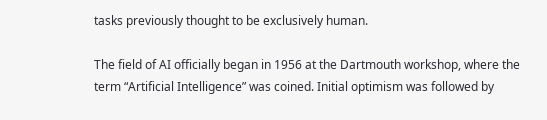tasks previously thought to be exclusively human.

The field of AI officially began in 1956 at the Dartmouth workshop, where the term “Artificial Intelligence” was coined. Initial optimism was followed by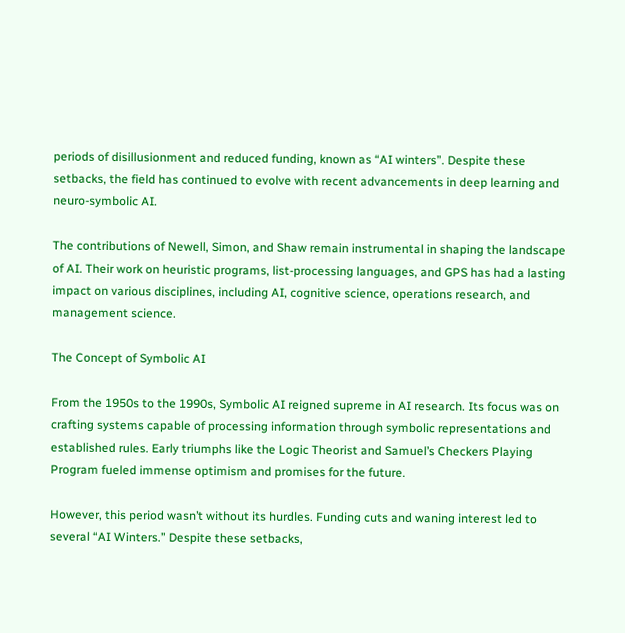periods of disillusionment and reduced funding, known as “AI winters”. Despite these setbacks, the field has continued to evolve with recent advancements in deep learning and neuro-symbolic AI.

The contributions of Newell, Simon, and Shaw remain instrumental in shaping the landscape of AI. Their work on heuristic programs, list-processing languages, and GPS has had a lasting impact on various disciplines, including AI, cognitive science, operations research, and management science.

The Concept of Symbolic AI

From the 1950s to the 1990s, Symbolic AI reigned supreme in AI research. Its focus was on crafting systems capable of processing information through symbolic representations and established rules. Early triumphs like the Logic Theorist and Samuel’s Checkers Playing Program fueled immense optimism and promises for the future.

However, this period wasn’t without its hurdles. Funding cuts and waning interest led to several “AI Winters.” Despite these setbacks,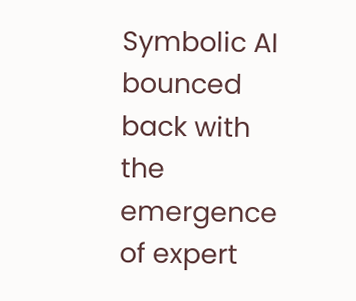Symbolic AI bounced back with the emergence of expert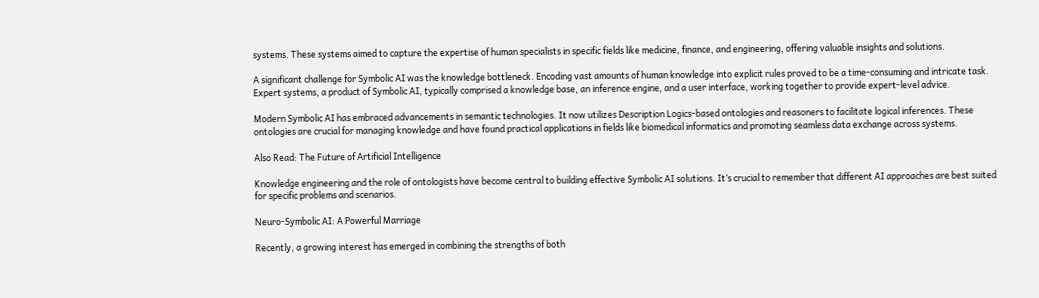systems. These systems aimed to capture the expertise of human specialists in specific fields like medicine, finance, and engineering, offering valuable insights and solutions.

A significant challenge for Symbolic AI was the knowledge bottleneck. Encoding vast amounts of human knowledge into explicit rules proved to be a time-consuming and intricate task. Expert systems, a product of Symbolic AI, typically comprised a knowledge base, an inference engine, and a user interface, working together to provide expert-level advice.

Modern Symbolic AI has embraced advancements in semantic technologies. It now utilizes Description Logics-based ontologies and reasoners to facilitate logical inferences. These ontologies are crucial for managing knowledge and have found practical applications in fields like biomedical informatics and promoting seamless data exchange across systems.

Also Read: The Future of Artificial Intelligence

Knowledge engineering and the role of ontologists have become central to building effective Symbolic AI solutions. It’s crucial to remember that different AI approaches are best suited for specific problems and scenarios.

Neuro-Symbolic AI: A Powerful Marriage

Recently, a growing interest has emerged in combining the strengths of both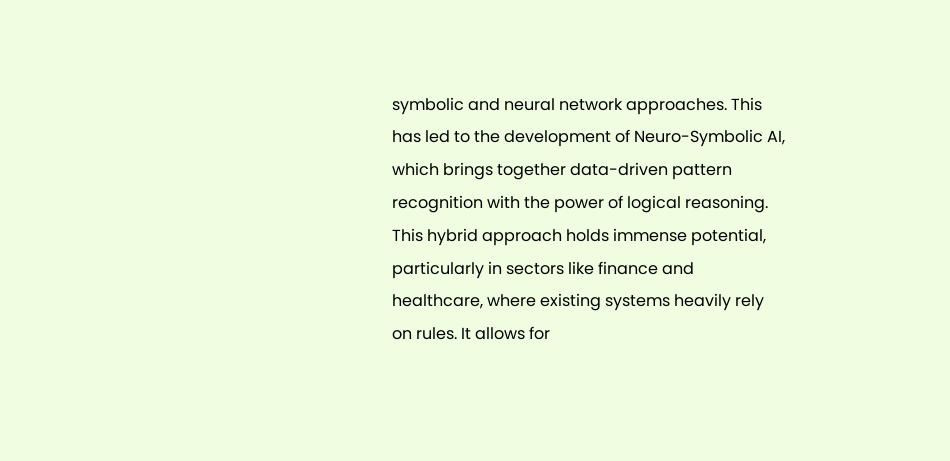symbolic and neural network approaches. This has led to the development of Neuro-Symbolic AI, which brings together data-driven pattern recognition with the power of logical reasoning. This hybrid approach holds immense potential, particularly in sectors like finance and healthcare, where existing systems heavily rely on rules. It allows for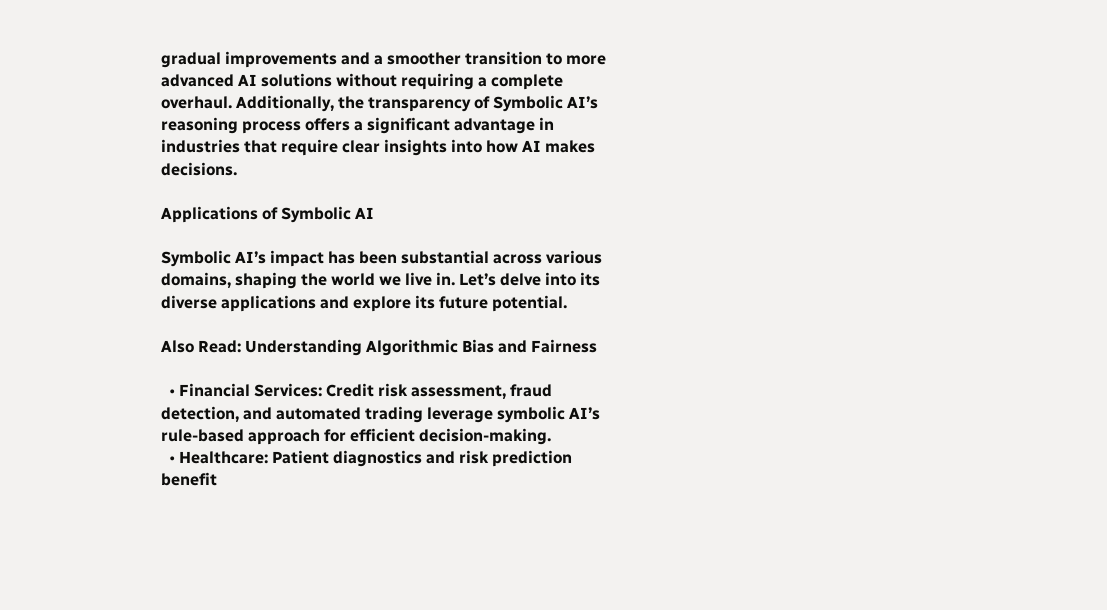gradual improvements and a smoother transition to more advanced AI solutions without requiring a complete overhaul. Additionally, the transparency of Symbolic AI’s reasoning process offers a significant advantage in industries that require clear insights into how AI makes decisions.

Applications of Symbolic AI

Symbolic AI’s impact has been substantial across various domains, shaping the world we live in. Let’s delve into its diverse applications and explore its future potential.

Also Read: Understanding Algorithmic Bias and Fairness

  • Financial Services: Credit risk assessment, fraud detection, and automated trading leverage symbolic AI’s rule-based approach for efficient decision-making.
  • Healthcare: Patient diagnostics and risk prediction benefit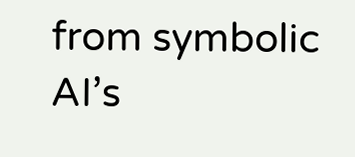from symbolic AI’s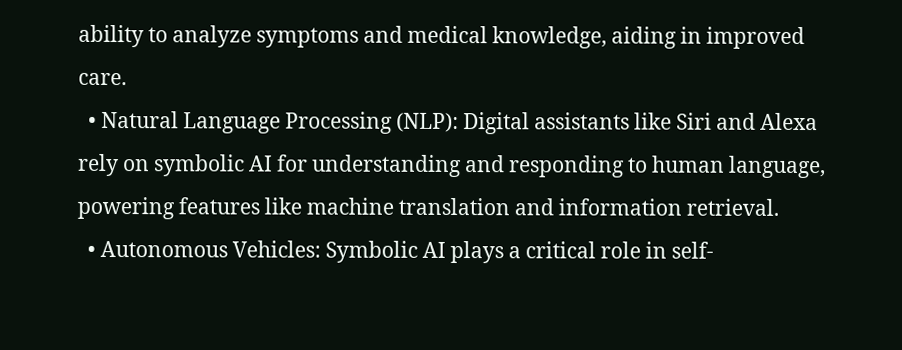ability to analyze symptoms and medical knowledge, aiding in improved care.
  • Natural Language Processing (NLP): Digital assistants like Siri and Alexa rely on symbolic AI for understanding and responding to human language, powering features like machine translation and information retrieval.
  • Autonomous Vehicles: Symbolic AI plays a critical role in self-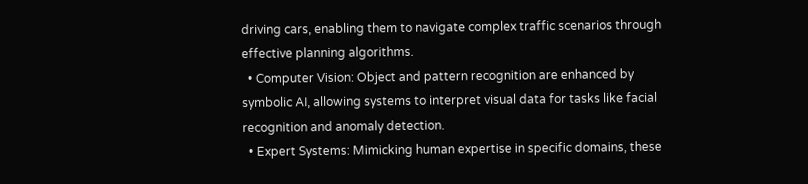driving cars, enabling them to navigate complex traffic scenarios through effective planning algorithms.
  • Computer Vision: Object and pattern recognition are enhanced by symbolic AI, allowing systems to interpret visual data for tasks like facial recognition and anomaly detection.
  • Expert Systems: Mimicking human expertise in specific domains, these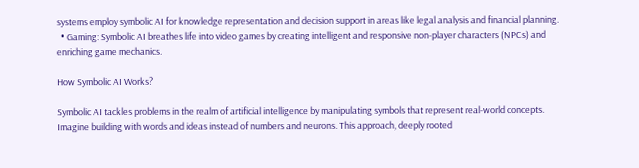systems employ symbolic AI for knowledge representation and decision support in areas like legal analysis and financial planning.
  • Gaming: Symbolic AI breathes life into video games by creating intelligent and responsive non-player characters (NPCs) and enriching game mechanics.

How Symbolic AI Works?

Symbolic AI tackles problems in the realm of artificial intelligence by manipulating symbols that represent real-world concepts. Imagine building with words and ideas instead of numbers and neurons. This approach, deeply rooted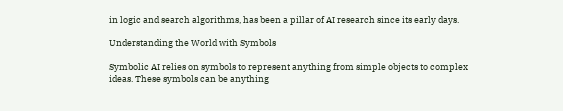in logic and search algorithms, has been a pillar of AI research since its early days.

Understanding the World with Symbols

Symbolic AI relies on symbols to represent anything from simple objects to complex ideas. These symbols can be anything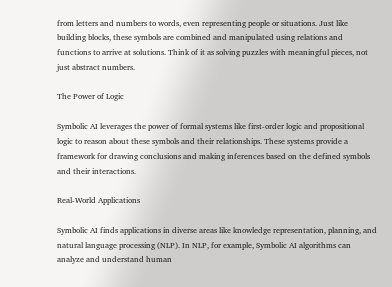from letters and numbers to words, even representing people or situations. Just like building blocks, these symbols are combined and manipulated using relations and functions to arrive at solutions. Think of it as solving puzzles with meaningful pieces, not just abstract numbers.

The Power of Logic

Symbolic AI leverages the power of formal systems like first-order logic and propositional logic to reason about these symbols and their relationships. These systems provide a framework for drawing conclusions and making inferences based on the defined symbols and their interactions.

Real-World Applications

Symbolic AI finds applications in diverse areas like knowledge representation, planning, and natural language processing (NLP). In NLP, for example, Symbolic AI algorithms can analyze and understand human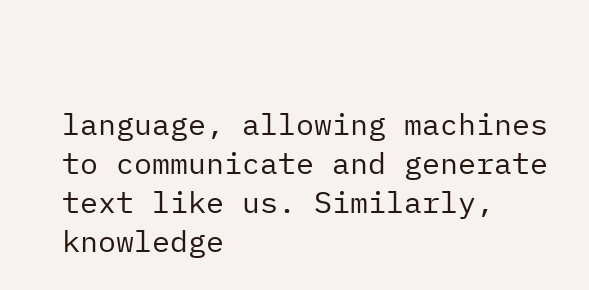language, allowing machines to communicate and generate text like us. Similarly, knowledge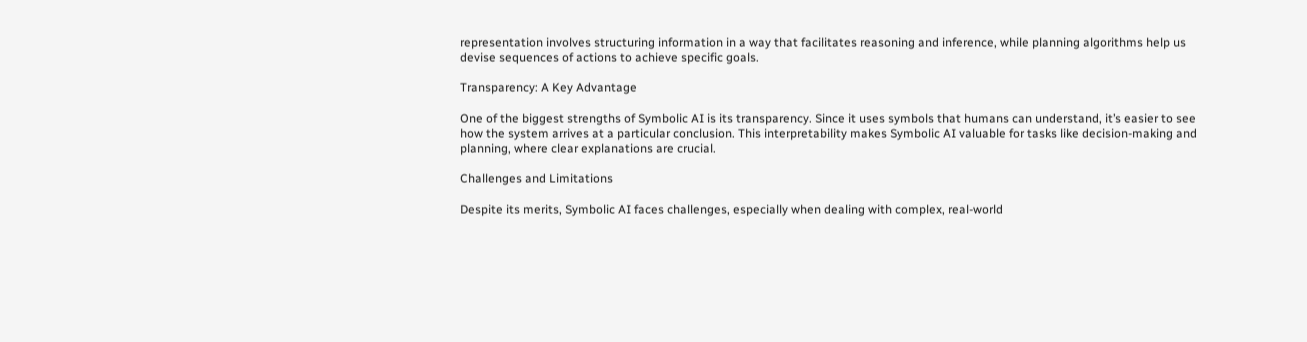representation involves structuring information in a way that facilitates reasoning and inference, while planning algorithms help us devise sequences of actions to achieve specific goals.

Transparency: A Key Advantage

One of the biggest strengths of Symbolic AI is its transparency. Since it uses symbols that humans can understand, it’s easier to see how the system arrives at a particular conclusion. This interpretability makes Symbolic AI valuable for tasks like decision-making and planning, where clear explanations are crucial.

Challenges and Limitations

Despite its merits, Symbolic AI faces challenges, especially when dealing with complex, real-world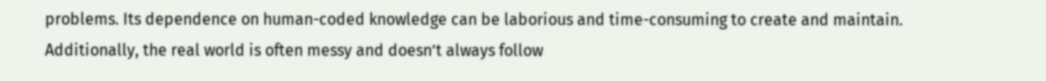problems. Its dependence on human-coded knowledge can be laborious and time-consuming to create and maintain. Additionally, the real world is often messy and doesn’t always follow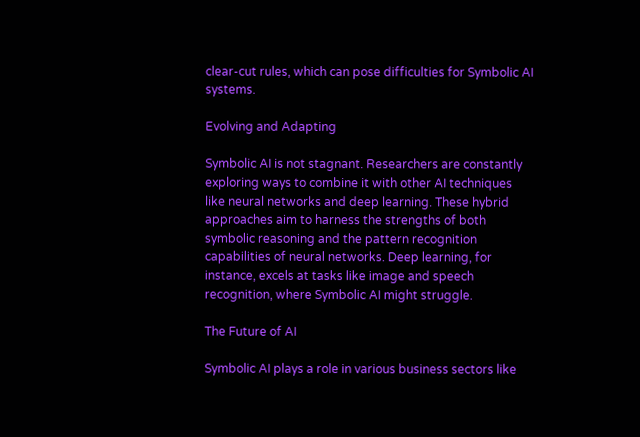clear-cut rules, which can pose difficulties for Symbolic AI systems.

Evolving and Adapting

Symbolic AI is not stagnant. Researchers are constantly exploring ways to combine it with other AI techniques like neural networks and deep learning. These hybrid approaches aim to harness the strengths of both symbolic reasoning and the pattern recognition capabilities of neural networks. Deep learning, for instance, excels at tasks like image and speech recognition, where Symbolic AI might struggle.

The Future of AI

Symbolic AI plays a role in various business sectors like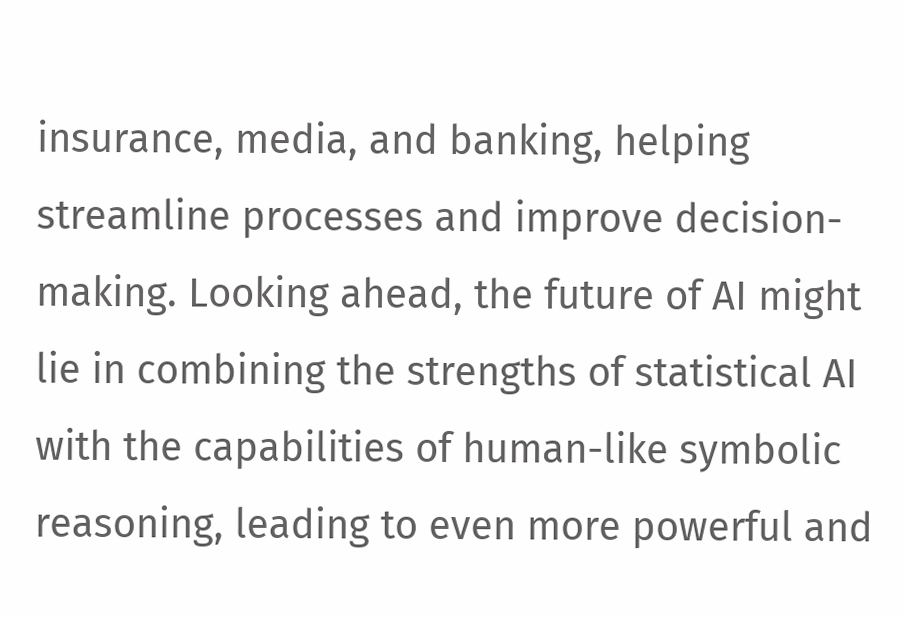insurance, media, and banking, helping streamline processes and improve decision-making. Looking ahead, the future of AI might lie in combining the strengths of statistical AI with the capabilities of human-like symbolic reasoning, leading to even more powerful and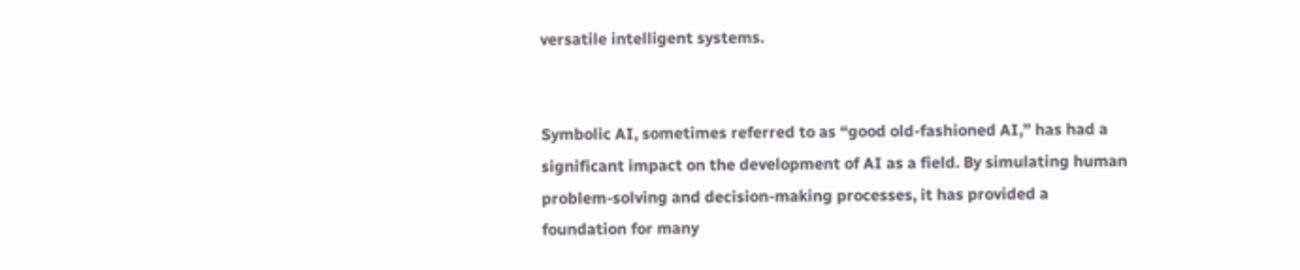versatile intelligent systems.


Symbolic AI, sometimes referred to as “good old-fashioned AI,” has had a significant impact on the development of AI as a field. By simulating human problem-solving and decision-making processes, it has provided a foundation for many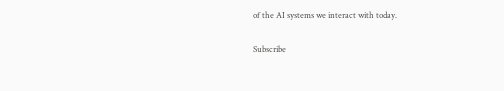of the AI systems we interact with today.

Subscribe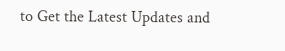to Get the Latest Updates and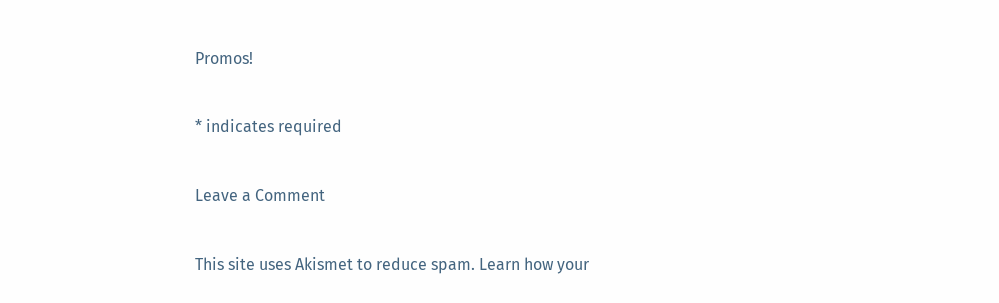Promos!

* indicates required

Leave a Comment

This site uses Akismet to reduce spam. Learn how your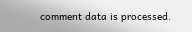comment data is processed.